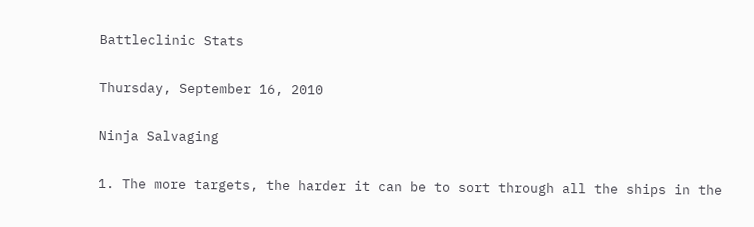Battleclinic Stats

Thursday, September 16, 2010

Ninja Salvaging

1. The more targets, the harder it can be to sort through all the ships in the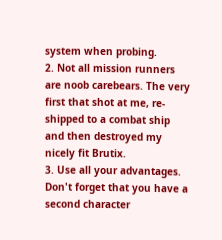system when probing.
2. Not all mission runners are noob carebears. The very first that shot at me, re-shipped to a combat ship and then destroyed my nicely fit Brutix.
3. Use all your advantages. Don't forget that you have a second character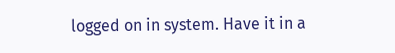logged on in system. Have it in a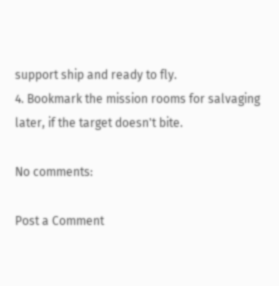support ship and ready to fly.
4. Bookmark the mission rooms for salvaging later, if the target doesn't bite.

No comments:

Post a Comment